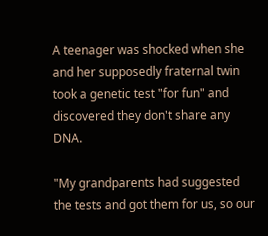A teenager was shocked when she and her supposedly fraternal twin took a genetic test "for fun" and discovered they don't share any DNA.

"My grandparents had suggested the tests and got them for us, so our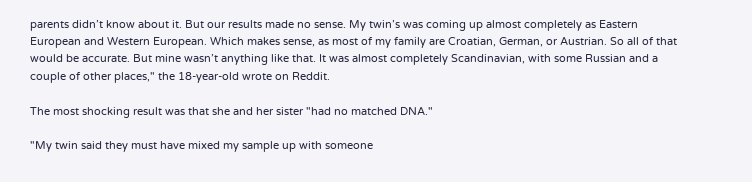parents didn’t know about it. But our results made no sense. My twin’s was coming up almost completely as Eastern European and Western European. Which makes sense, as most of my family are Croatian, German, or Austrian. So all of that would be accurate. But mine wasn’t anything like that. It was almost completely Scandinavian, with some Russian and a couple of other places," the 18-year-old wrote on Reddit.

The most shocking result was that she and her sister "had no matched DNA."

"My twin said they must have mixed my sample up with someone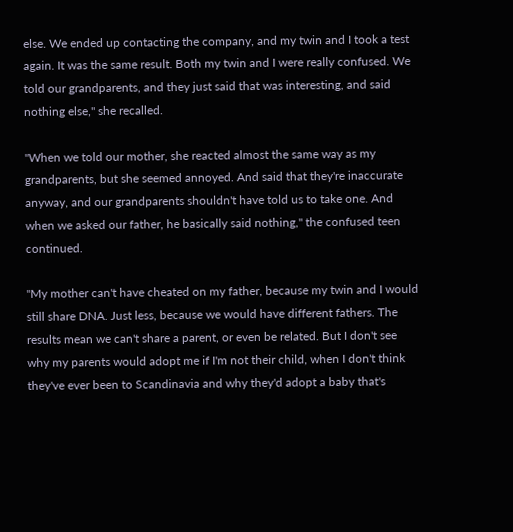else. We ended up contacting the company, and my twin and I took a test again. It was the same result. Both my twin and I were really confused. We told our grandparents, and they just said that was interesting, and said nothing else," she recalled.

"When we told our mother, she reacted almost the same way as my grandparents, but she seemed annoyed. And said that they're inaccurate anyway, and our grandparents shouldn't have told us to take one. And when we asked our father, he basically said nothing," the confused teen continued.

"My mother can't have cheated on my father, because my twin and I would still share DNA. Just less, because we would have different fathers. The results mean we can't share a parent, or even be related. But I don't see why my parents would adopt me if I'm not their child, when I don't think they've ever been to Scandinavia and why they'd adopt a baby that's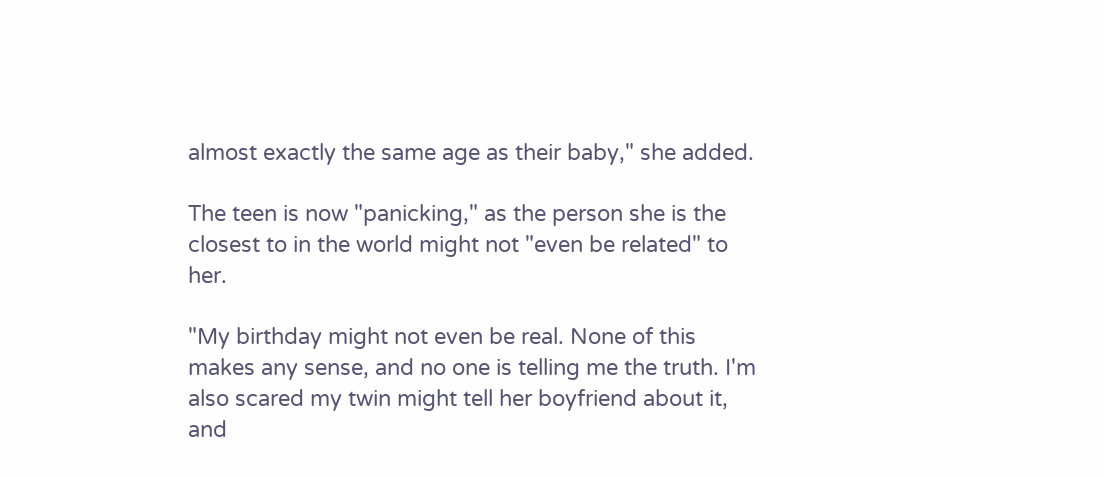almost exactly the same age as their baby," she added.

The teen is now "panicking," as the person she is the closest to in the world might not "even be related" to her.

"My birthday might not even be real. None of this makes any sense, and no one is telling me the truth. I'm also scared my twin might tell her boyfriend about it, and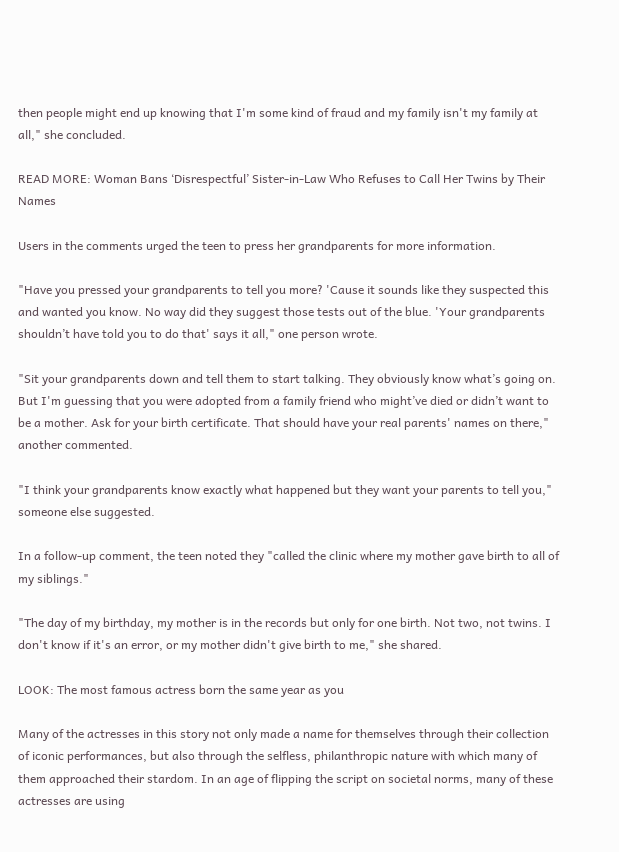then people might end up knowing that I'm some kind of fraud and my family isn't my family at all," she concluded.

READ MORE: Woman Bans ‘Disrespectful’ Sister-in-Law Who Refuses to Call Her Twins by Their Names

Users in the comments urged the teen to press her grandparents for more information.

"Have you pressed your grandparents to tell you more? 'Cause it sounds like they suspected this and wanted you know. No way did they suggest those tests out of the blue. 'Your grandparents shouldn’t have told you to do that' says it all," one person wrote.

"Sit your grandparents down and tell them to start talking. They obviously know what’s going on. But I'm guessing that you were adopted from a family friend who might’ve died or didn’t want to be a mother. Ask for your birth certificate. That should have your real parents' names on there," another commented.

"I think your grandparents know exactly what happened but they want your parents to tell you," someone else suggested.

In a follow-up comment, the teen noted they "called the clinic where my mother gave birth to all of my siblings."

"The day of my birthday, my mother is in the records but only for one birth. Not two, not twins. I don't know if it's an error, or my mother didn't give birth to me," she shared.

LOOK: The most famous actress born the same year as you

Many of the actresses in this story not only made a name for themselves through their collection of iconic performances, but also through the selfless, philanthropic nature with which many of them approached their stardom. In an age of flipping the script on societal norms, many of these actresses are using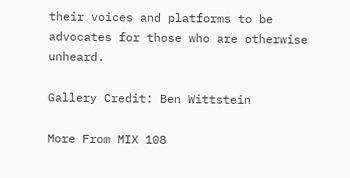their voices and platforms to be advocates for those who are otherwise unheard.

Gallery Credit: Ben Wittstein

More From MIX 108